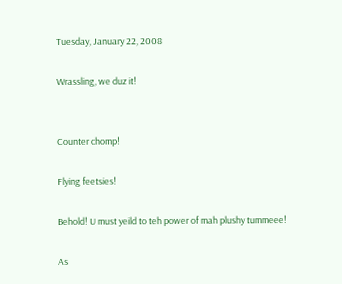Tuesday, January 22, 2008

Wrassling, we duz it!


Counter chomp!

Flying feetsies!

Behold! U must yeild to teh power of mah plushy tummeee!

As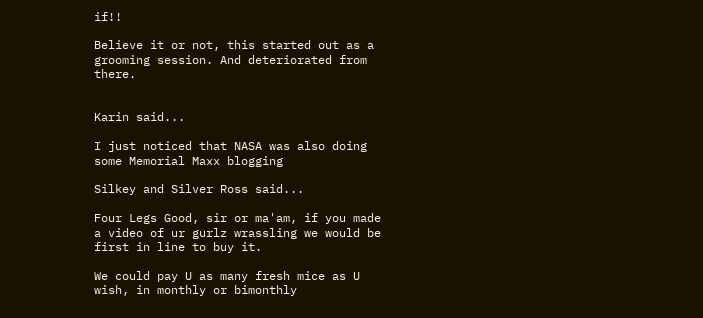if!!

Believe it or not, this started out as a grooming session. And deteriorated from there.


Karin said...

I just noticed that NASA was also doing some Memorial Maxx blogging

Silkey and Silver Ross said...

Four Legs Good, sir or ma'am, if you made a video of ur gurlz wrassling we would be first in line to buy it.

We could pay U as many fresh mice as U wish, in monthly or bimonthly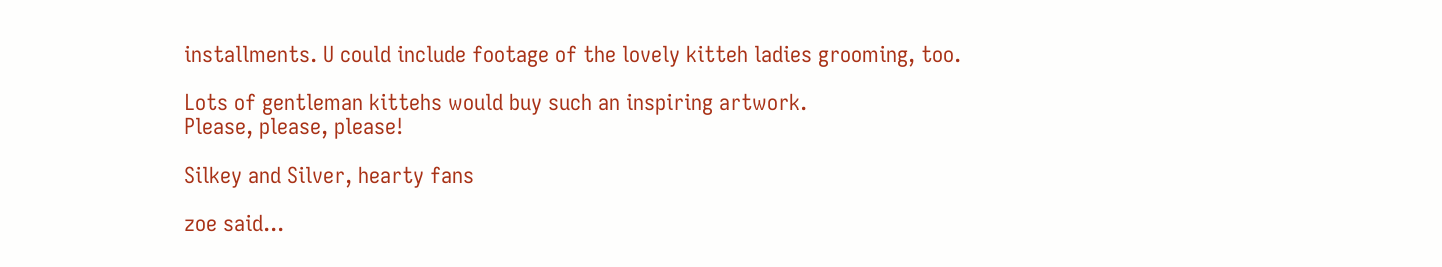installments. U could include footage of the lovely kitteh ladies grooming, too.

Lots of gentleman kittehs would buy such an inspiring artwork.
Please, please, please!

Silkey and Silver, hearty fans

zoe said...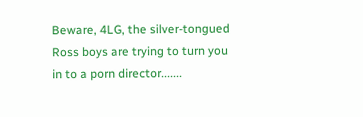Beware, 4LG, the silver-tongued Ross boys are trying to turn you in to a porn director.......